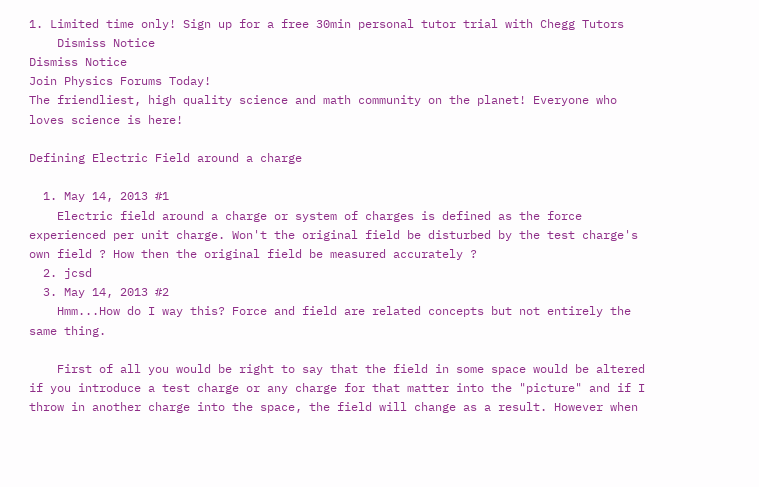1. Limited time only! Sign up for a free 30min personal tutor trial with Chegg Tutors
    Dismiss Notice
Dismiss Notice
Join Physics Forums Today!
The friendliest, high quality science and math community on the planet! Everyone who loves science is here!

Defining Electric Field around a charge

  1. May 14, 2013 #1
    Electric field around a charge or system of charges is defined as the force experienced per unit charge. Won't the original field be disturbed by the test charge's own field ? How then the original field be measured accurately ?
  2. jcsd
  3. May 14, 2013 #2
    Hmm...How do I way this? Force and field are related concepts but not entirely the same thing.

    First of all you would be right to say that the field in some space would be altered if you introduce a test charge or any charge for that matter into the "picture" and if I throw in another charge into the space, the field will change as a result. However when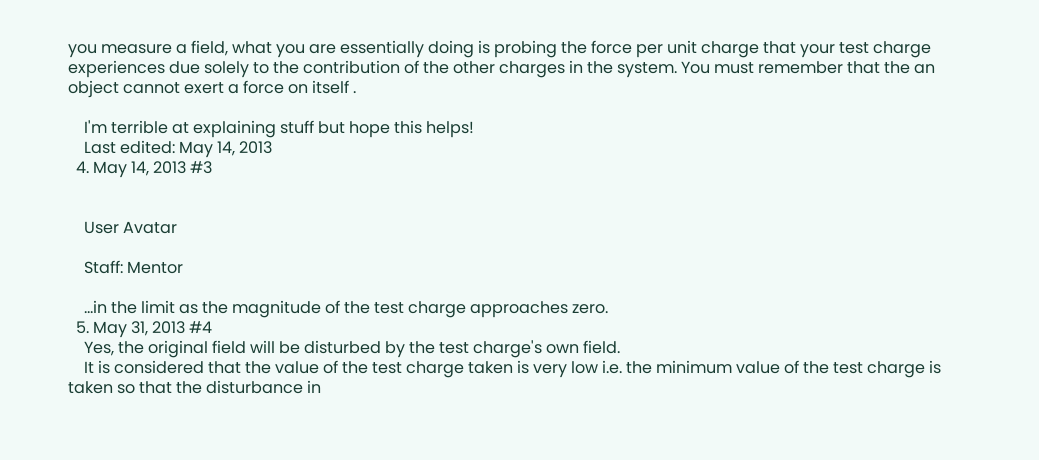you measure a field, what you are essentially doing is probing the force per unit charge that your test charge experiences due solely to the contribution of the other charges in the system. You must remember that the an object cannot exert a force on itself .

    I'm terrible at explaining stuff but hope this helps!
    Last edited: May 14, 2013
  4. May 14, 2013 #3


    User Avatar

    Staff: Mentor

    ...in the limit as the magnitude of the test charge approaches zero.
  5. May 31, 2013 #4
    Yes, the original field will be disturbed by the test charge's own field.
    It is considered that the value of the test charge taken is very low i.e. the minimum value of the test charge is taken so that the disturbance in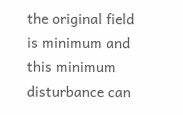the original field is minimum and this minimum disturbance can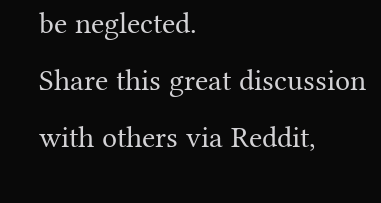be neglected.
Share this great discussion with others via Reddit,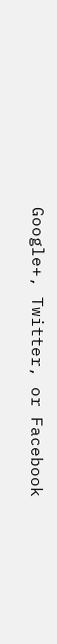Google+, Twitter, or Facebook